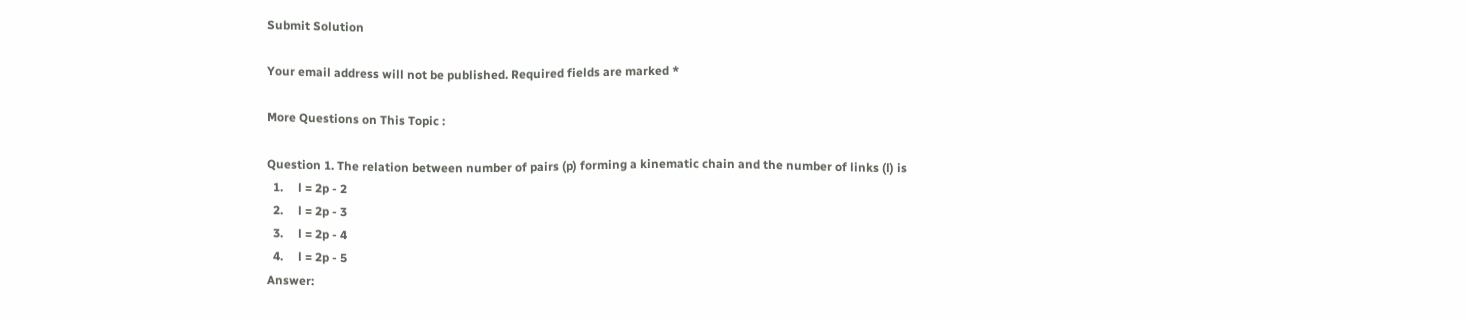Submit Solution

Your email address will not be published. Required fields are marked *

More Questions on This Topic :

Question 1. The relation between number of pairs (p) forming a kinematic chain and the number of links (l) is
  1.     l = 2p - 2
  2.     l = 2p - 3
  3.     l = 2p - 4
  4.     l = 2p - 5
Answer: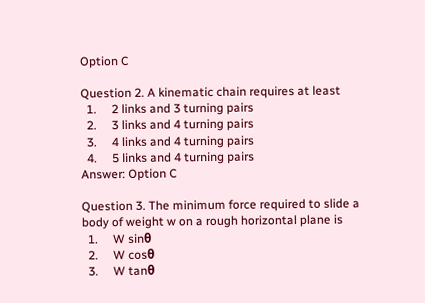Option C

Question 2. A kinematic chain requires at least
  1.     2 links and 3 turning pairs
  2.     3 links and 4 turning pairs
  3.     4 links and 4 turning pairs
  4.     5 links and 4 turning pairs
Answer: Option C

Question 3. The minimum force required to slide a body of weight w on a rough horizontal plane is
  1.     W sinθ
  2.     W cosθ
  3.     W tanθ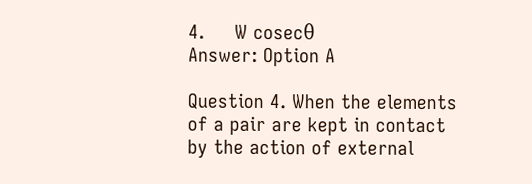4.     W cosecθ
Answer: Option A

Question 4. When the elements of a pair are kept in contact by the action of external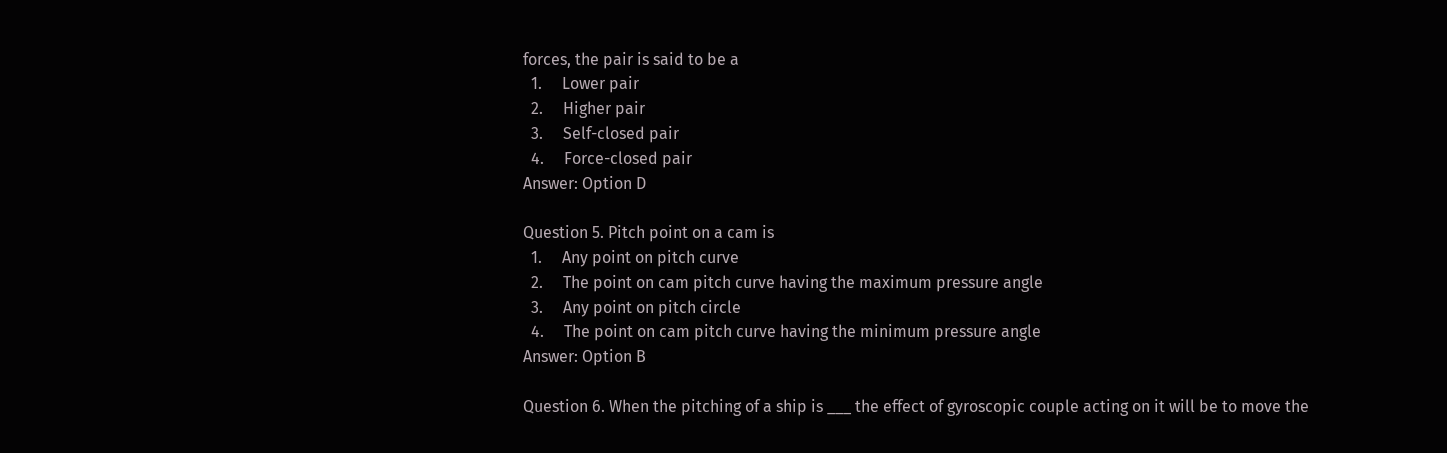forces, the pair is said to be a
  1.     Lower pair
  2.     Higher pair
  3.     Self-closed pair
  4.     Force-closed pair
Answer: Option D

Question 5. Pitch point on a cam is
  1.     Any point on pitch curve
  2.     The point on cam pitch curve having the maximum pressure angle
  3.     Any point on pitch circle
  4.     The point on cam pitch curve having the minimum pressure angle
Answer: Option B

Question 6. When the pitching of a ship is ___ the effect of gyroscopic couple acting on it will be to move the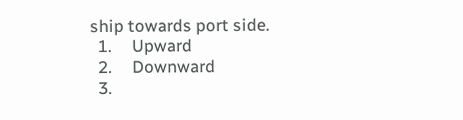ship towards port side.
  1.     Upward
  2.     Downward
  3.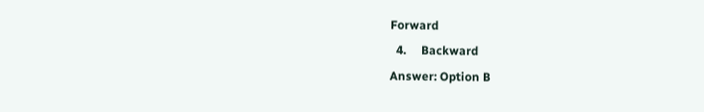Forward
  4.     Backward
Answer: Option B